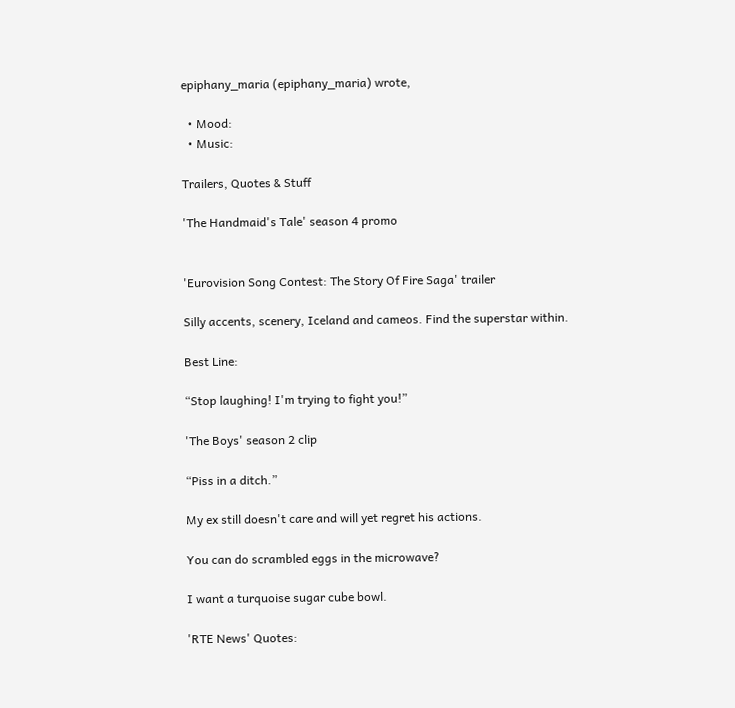epiphany_maria (epiphany_maria) wrote,

  • Mood:
  • Music:

Trailers, Quotes & Stuff

'The Handmaid's Tale' season 4 promo


'Eurovision Song Contest: The Story Of Fire Saga' trailer

Silly accents, scenery, Iceland and cameos. Find the superstar within.

Best Line:

“Stop laughing! I'm trying to fight you!”

'The Boys' season 2 clip

“Piss in a ditch.”

My ex still doesn't care and will yet regret his actions.

You can do scrambled eggs in the microwave?

I want a turquoise sugar cube bowl.

'RTE News' Quotes: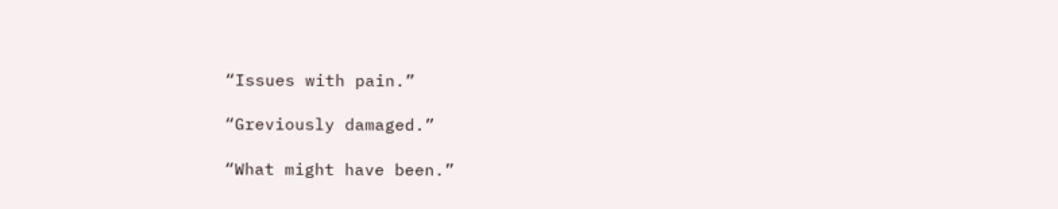“Issues with pain.”

“Greviously damaged.”

“What might have been.”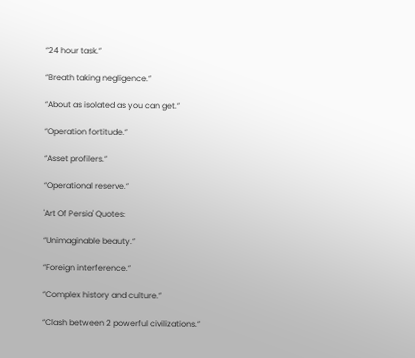“24 hour task.”

“Breath taking negligence.”

“About as isolated as you can get.”

“Operation fortitude.”

“Asset profilers.”

“Operational reserve.”

'Art Of Persia' Quotes:

“Unimaginable beauty.”

“Foreign interference.”

“Complex history and culture.”

“Clash between 2 powerful civilizations.”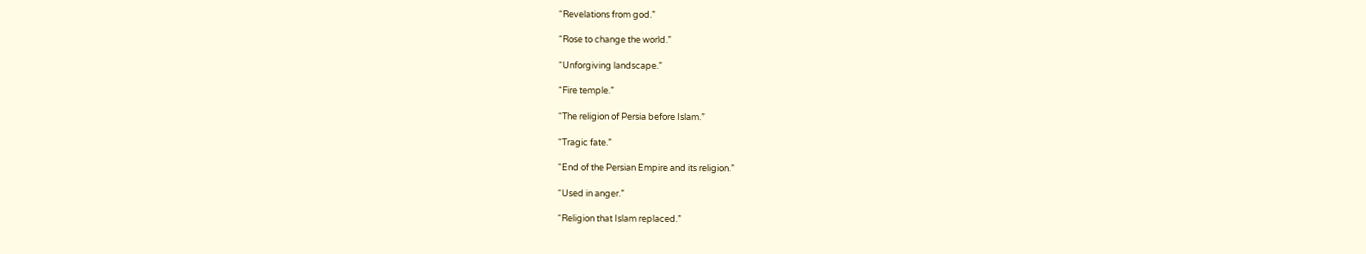“Revelations from god.”

“Rose to change the world.”

“Unforgiving landscape.”

“Fire temple.”

“The religion of Persia before Islam.”

“Tragic fate.”

“End of the Persian Empire and its religion.”

“Used in anger.”

“Religion that Islam replaced.”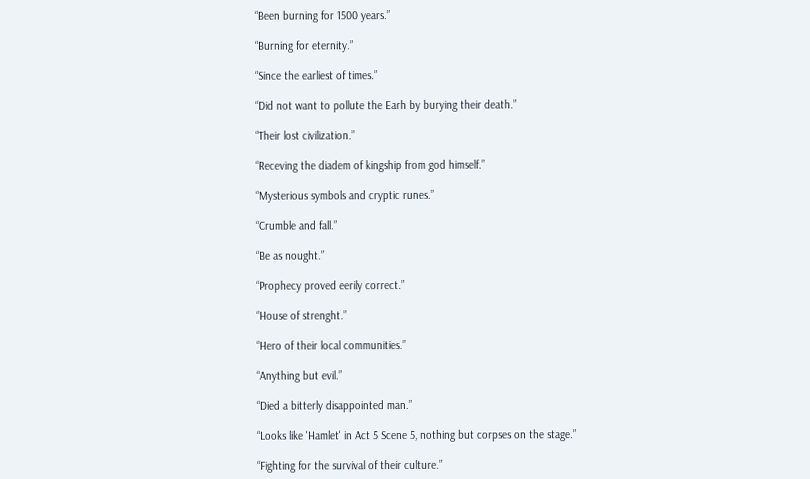“Been burning for 1500 years.”

“Burning for eternity.”

“Since the earliest of times.”

“Did not want to pollute the Earh by burying their death.”

“Their lost civilization.”

“Receving the diadem of kingship from god himself.”

“Mysterious symbols and cryptic runes.”

“Crumble and fall.”

“Be as nought.”

“Prophecy proved eerily correct.”

“House of strenght.”

“Hero of their local communities.”

“Anything but evil.”

“Died a bitterly disappointed man.”

“Looks like 'Hamlet' in Act 5 Scene 5, nothing but corpses on the stage.”

“Fighting for the survival of their culture.”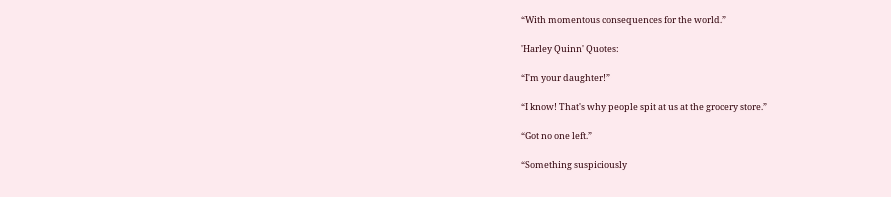“With momentous consequences for the world.”

'Harley Quinn' Quotes:

“I'm your daughter!”

“I know! That's why people spit at us at the grocery store.”

“Got no one left.”

“Something suspiciously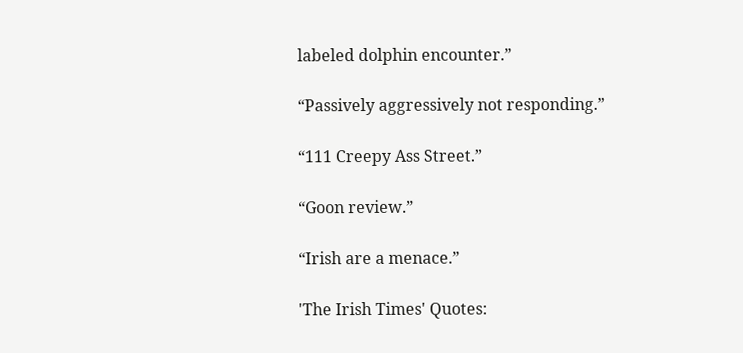labeled dolphin encounter.”

“Passively aggressively not responding.”

“111 Creepy Ass Street.”

“Goon review.”

“Irish are a menace.”

'The Irish Times' Quotes: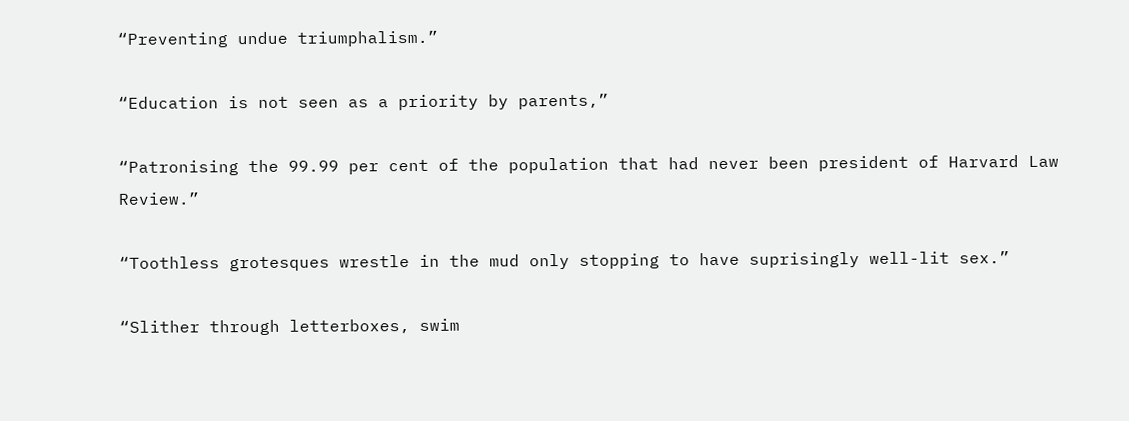“Preventing undue triumphalism.”

“Education is not seen as a priority by parents,”

“Patronising the 99.99 per cent of the population that had never been president of Harvard Law Review.”

“Toothless grotesques wrestle in the mud only stopping to have suprisingly well-lit sex.”

“Slither through letterboxes, swim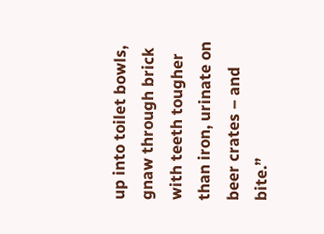up into toilet bowls, gnaw through brick with teeth tougher than iron, urinate on beer crates – and bite.”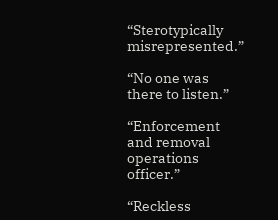“Sterotypically misrepresented.”

“No one was there to listen.”

“Enforcement and removal operations officer.”

“Reckless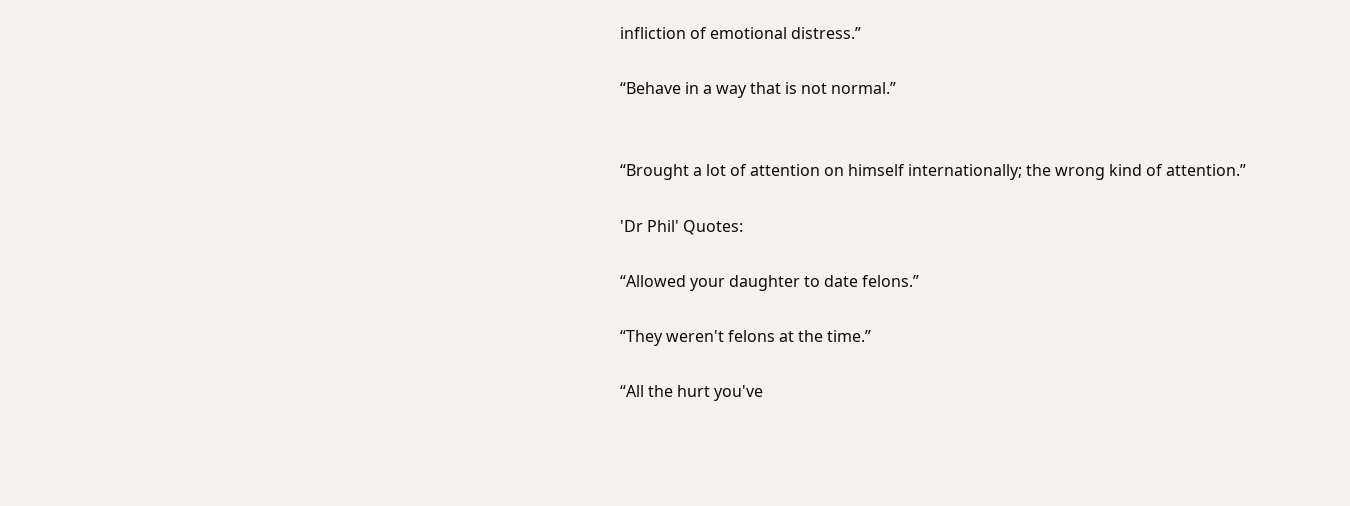infliction of emotional distress.”

“Behave in a way that is not normal.”


“Brought a lot of attention on himself internationally; the wrong kind of attention.”

'Dr Phil' Quotes:

“Allowed your daughter to date felons.”

“They weren't felons at the time.”

“All the hurt you've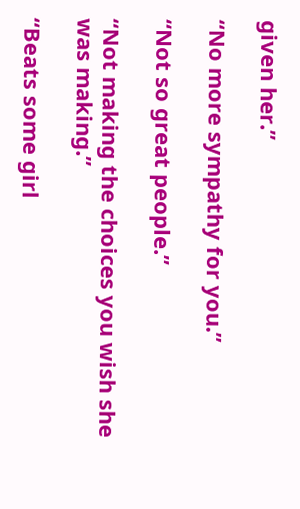given her.”

“No more sympathy for you.”

“Not so great people.”

“Not making the choices you wish she was making.”

“Beats some girl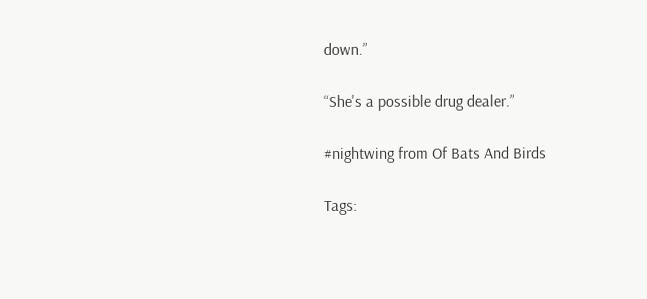down.”

“She's a possible drug dealer.”

#nightwing from Of Bats And Birds

Tags: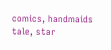comics, handmaids tale, star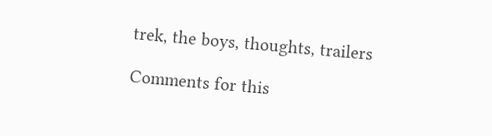trek, the boys, thoughts, trailers

Comments for this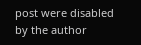post were disabled by the author